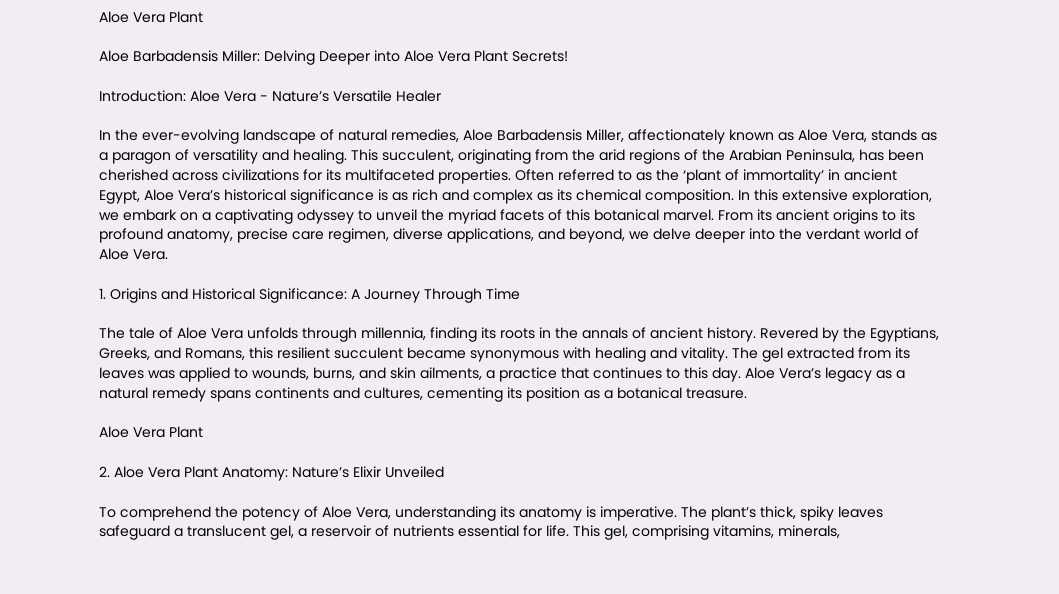Aloe Vera Plant

Aloe Barbadensis Miller: Delving Deeper into Aloe Vera Plant Secrets!

Introduction: Aloe Vera - Nature’s Versatile Healer

In the ever-evolving landscape of natural remedies, Aloe Barbadensis Miller, affectionately known as Aloe Vera, stands as a paragon of versatility and healing. This succulent, originating from the arid regions of the Arabian Peninsula, has been cherished across civilizations for its multifaceted properties. Often referred to as the ‘plant of immortality’ in ancient Egypt, Aloe Vera’s historical significance is as rich and complex as its chemical composition. In this extensive exploration, we embark on a captivating odyssey to unveil the myriad facets of this botanical marvel. From its ancient origins to its profound anatomy, precise care regimen, diverse applications, and beyond, we delve deeper into the verdant world of Aloe Vera.

1. Origins and Historical Significance: A Journey Through Time

The tale of Aloe Vera unfolds through millennia, finding its roots in the annals of ancient history. Revered by the Egyptians, Greeks, and Romans, this resilient succulent became synonymous with healing and vitality. The gel extracted from its leaves was applied to wounds, burns, and skin ailments, a practice that continues to this day. Aloe Vera’s legacy as a natural remedy spans continents and cultures, cementing its position as a botanical treasure.

Aloe Vera Plant

2. Aloe Vera Plant Anatomy: Nature’s Elixir Unveiled

To comprehend the potency of Aloe Vera, understanding its anatomy is imperative. The plant’s thick, spiky leaves safeguard a translucent gel, a reservoir of nutrients essential for life. This gel, comprising vitamins, minerals,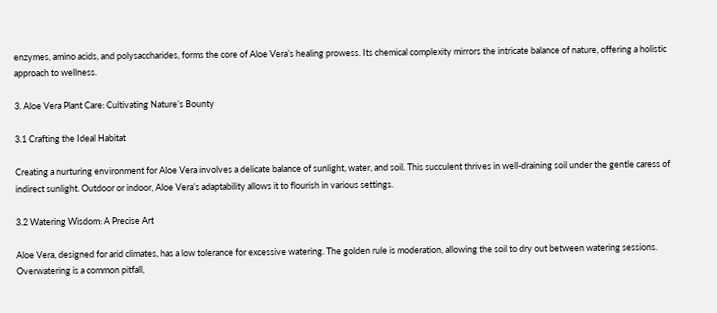enzymes, amino acids, and polysaccharides, forms the core of Aloe Vera’s healing prowess. Its chemical complexity mirrors the intricate balance of nature, offering a holistic approach to wellness.

3. Aloe Vera Plant Care: Cultivating Nature’s Bounty

3.1 Crafting the Ideal Habitat

Creating a nurturing environment for Aloe Vera involves a delicate balance of sunlight, water, and soil. This succulent thrives in well-draining soil under the gentle caress of indirect sunlight. Outdoor or indoor, Aloe Vera’s adaptability allows it to flourish in various settings.

3.2 Watering Wisdom: A Precise Art

Aloe Vera, designed for arid climates, has a low tolerance for excessive watering. The golden rule is moderation, allowing the soil to dry out between watering sessions. Overwatering is a common pitfall,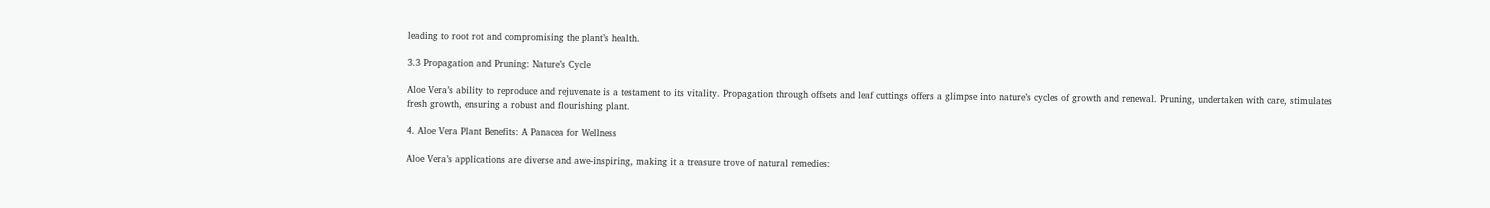leading to root rot and compromising the plant’s health.

3.3 Propagation and Pruning: Nature’s Cycle

Aloe Vera’s ability to reproduce and rejuvenate is a testament to its vitality. Propagation through offsets and leaf cuttings offers a glimpse into nature’s cycles of growth and renewal. Pruning, undertaken with care, stimulates fresh growth, ensuring a robust and flourishing plant.

4. Aloe Vera Plant Benefits: A Panacea for Wellness

Aloe Vera’s applications are diverse and awe-inspiring, making it a treasure trove of natural remedies: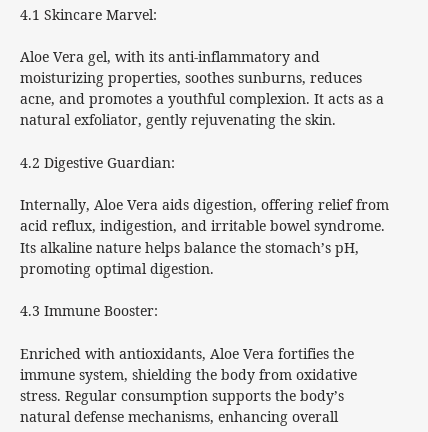4.1 Skincare Marvel:

Aloe Vera gel, with its anti-inflammatory and moisturizing properties, soothes sunburns, reduces acne, and promotes a youthful complexion. It acts as a natural exfoliator, gently rejuvenating the skin.

4.2 Digestive Guardian:

Internally, Aloe Vera aids digestion, offering relief from acid reflux, indigestion, and irritable bowel syndrome. Its alkaline nature helps balance the stomach’s pH, promoting optimal digestion.

4.3 Immune Booster:

Enriched with antioxidants, Aloe Vera fortifies the immune system, shielding the body from oxidative stress. Regular consumption supports the body’s natural defense mechanisms, enhancing overall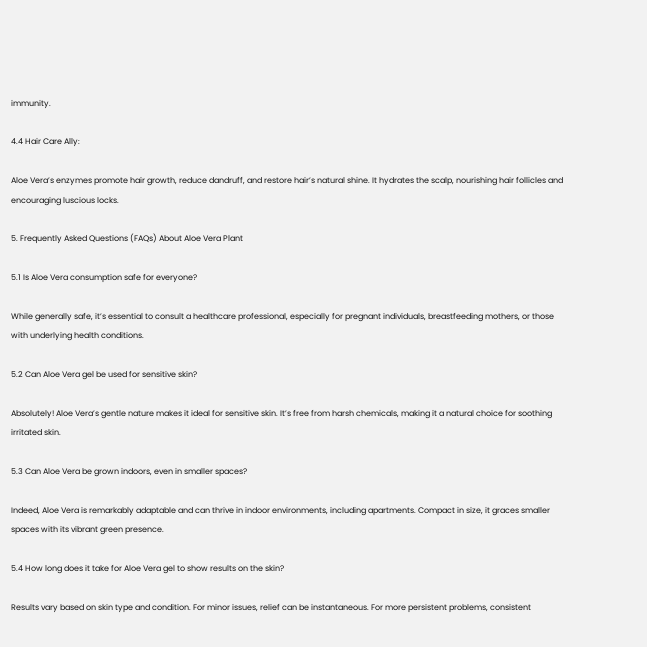immunity.

4.4 Hair Care Ally:

Aloe Vera’s enzymes promote hair growth, reduce dandruff, and restore hair’s natural shine. It hydrates the scalp, nourishing hair follicles and encouraging luscious locks.

5. Frequently Asked Questions (FAQs) About Aloe Vera Plant

5.1 Is Aloe Vera consumption safe for everyone?

While generally safe, it’s essential to consult a healthcare professional, especially for pregnant individuals, breastfeeding mothers, or those with underlying health conditions.

5.2 Can Aloe Vera gel be used for sensitive skin?

Absolutely! Aloe Vera’s gentle nature makes it ideal for sensitive skin. It’s free from harsh chemicals, making it a natural choice for soothing irritated skin.

5.3 Can Aloe Vera be grown indoors, even in smaller spaces?

Indeed, Aloe Vera is remarkably adaptable and can thrive in indoor environments, including apartments. Compact in size, it graces smaller spaces with its vibrant green presence.

5.4 How long does it take for Aloe Vera gel to show results on the skin?

Results vary based on skin type and condition. For minor issues, relief can be instantaneous. For more persistent problems, consistent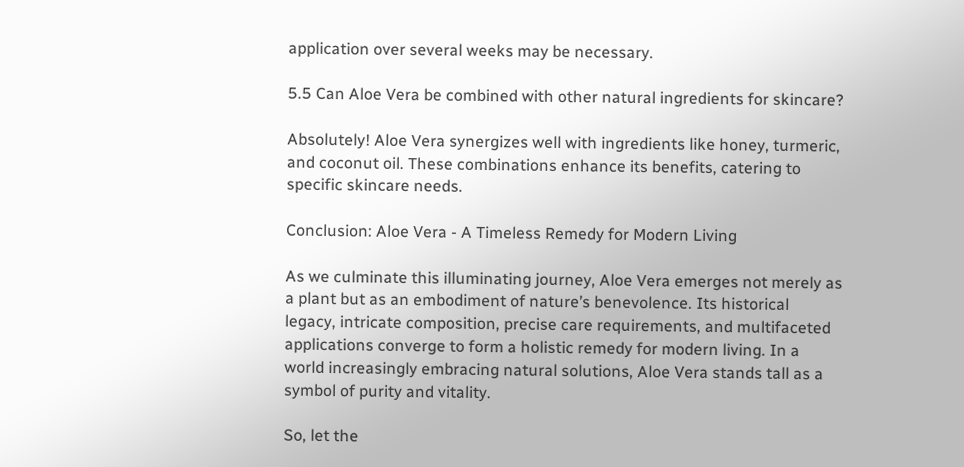application over several weeks may be necessary.

5.5 Can Aloe Vera be combined with other natural ingredients for skincare?

Absolutely! Aloe Vera synergizes well with ingredients like honey, turmeric, and coconut oil. These combinations enhance its benefits, catering to specific skincare needs.

Conclusion: Aloe Vera - A Timeless Remedy for Modern Living

As we culminate this illuminating journey, Aloe Vera emerges not merely as a plant but as an embodiment of nature’s benevolence. Its historical legacy, intricate composition, precise care requirements, and multifaceted applications converge to form a holistic remedy for modern living. In a world increasingly embracing natural solutions, Aloe Vera stands tall as a symbol of purity and vitality.

So, let the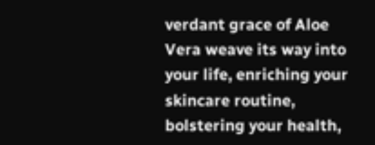verdant grace of Aloe Vera weave its way into your life, enriching your skincare routine, bolstering your health,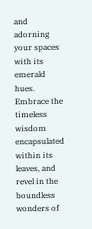and adorning your spaces with its emerald hues. Embrace the timeless wisdom encapsulated within its leaves, and revel in the boundless wonders of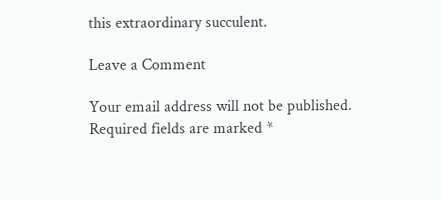this extraordinary succulent.

Leave a Comment

Your email address will not be published. Required fields are marked *